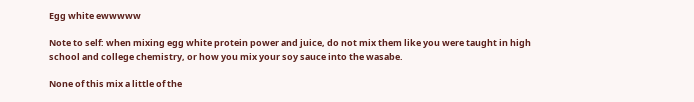Egg white ewwwww

Note to self: when mixing egg white protein power and juice, do not mix them like you were taught in high school and college chemistry, or how you mix your soy sauce into the wasabe.

None of this mix a little of the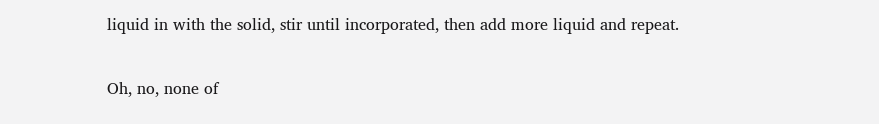liquid in with the solid, stir until incorporated, then add more liquid and repeat.

Oh, no, none of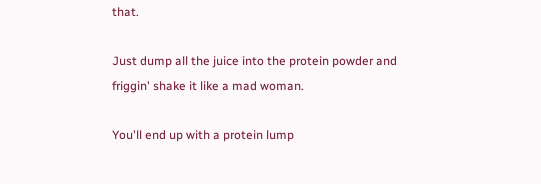that.

Just dump all the juice into the protein powder and friggin' shake it like a mad woman.

You'll end up with a protein lump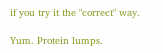if you try it the "correct" way.

Yum. Protein lumps.